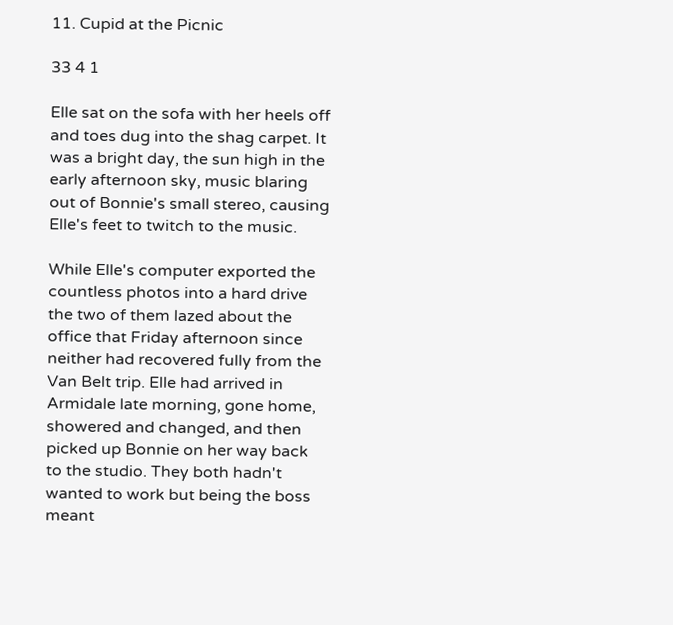11. Cupid at the Picnic

33 4 1

Elle sat on the sofa with her heels off and toes dug into the shag carpet. It was a bright day, the sun high in the early afternoon sky, music blaring out of Bonnie's small stereo, causing Elle's feet to twitch to the music.

While Elle's computer exported the countless photos into a hard drive the two of them lazed about the office that Friday afternoon since neither had recovered fully from the Van Belt trip. Elle had arrived in Armidale late morning, gone home, showered and changed, and then picked up Bonnie on her way back to the studio. They both hadn't wanted to work but being the boss meant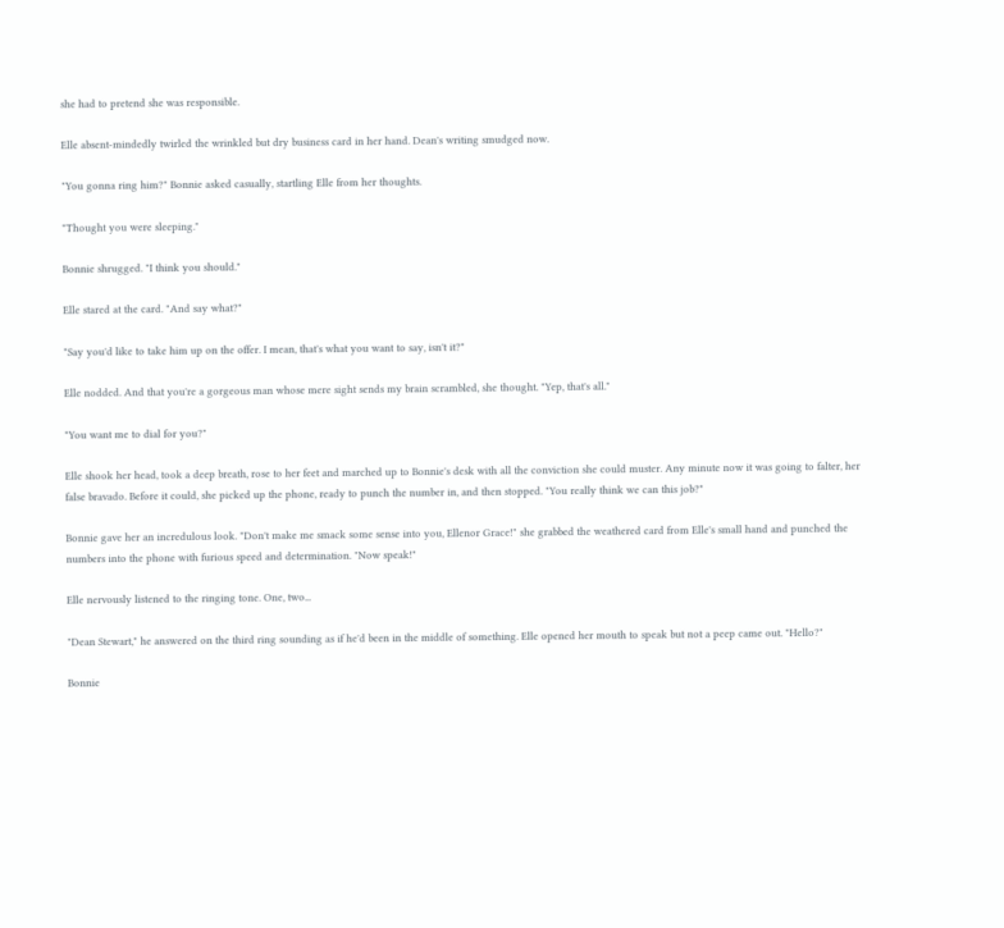she had to pretend she was responsible.

Elle absent-mindedly twirled the wrinkled but dry business card in her hand. Dean's writing smudged now.

"You gonna ring him?" Bonnie asked casually, startling Elle from her thoughts.

"Thought you were sleeping."

Bonnie shrugged. "I think you should."

Elle stared at the card. "And say what?"

"Say you'd like to take him up on the offer. I mean, that's what you want to say, isn't it?"

Elle nodded. And that you're a gorgeous man whose mere sight sends my brain scrambled, she thought. "Yep, that's all."

"You want me to dial for you?"

Elle shook her head, took a deep breath, rose to her feet and marched up to Bonnie's desk with all the conviction she could muster. Any minute now it was going to falter, her false bravado. Before it could, she picked up the phone, ready to punch the number in, and then stopped. "You really think we can this job?"

Bonnie gave her an incredulous look. "Don't make me smack some sense into you, Ellenor Grace!" she grabbed the weathered card from Elle's small hand and punched the numbers into the phone with furious speed and determination. "Now speak!"

Elle nervously listened to the ringing tone. One, two...

"Dean Stewart," he answered on the third ring sounding as if he'd been in the middle of something. Elle opened her mouth to speak but not a peep came out. "Hello?"

Bonnie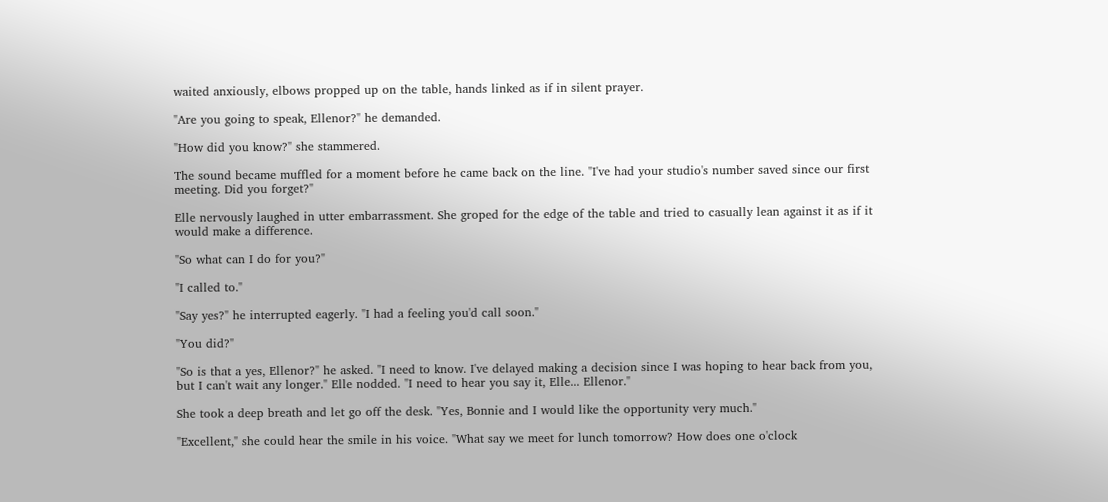waited anxiously, elbows propped up on the table, hands linked as if in silent prayer.

"Are you going to speak, Ellenor?" he demanded.

"How did you know?" she stammered.

The sound became muffled for a moment before he came back on the line. "I've had your studio's number saved since our first meeting. Did you forget?"

Elle nervously laughed in utter embarrassment. She groped for the edge of the table and tried to casually lean against it as if it would make a difference.

"So what can I do for you?"

"I called to."

"Say yes?" he interrupted eagerly. "I had a feeling you'd call soon."

"You did?"

"So is that a yes, Ellenor?" he asked. "I need to know. I've delayed making a decision since I was hoping to hear back from you, but I can't wait any longer." Elle nodded. "I need to hear you say it, Elle... Ellenor."

She took a deep breath and let go off the desk. "Yes, Bonnie and I would like the opportunity very much."

"Excellent," she could hear the smile in his voice. "What say we meet for lunch tomorrow? How does one o'clock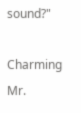sound?"

Charming Mr.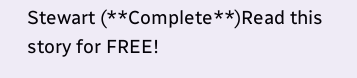Stewart (**Complete**)Read this story for FREE!